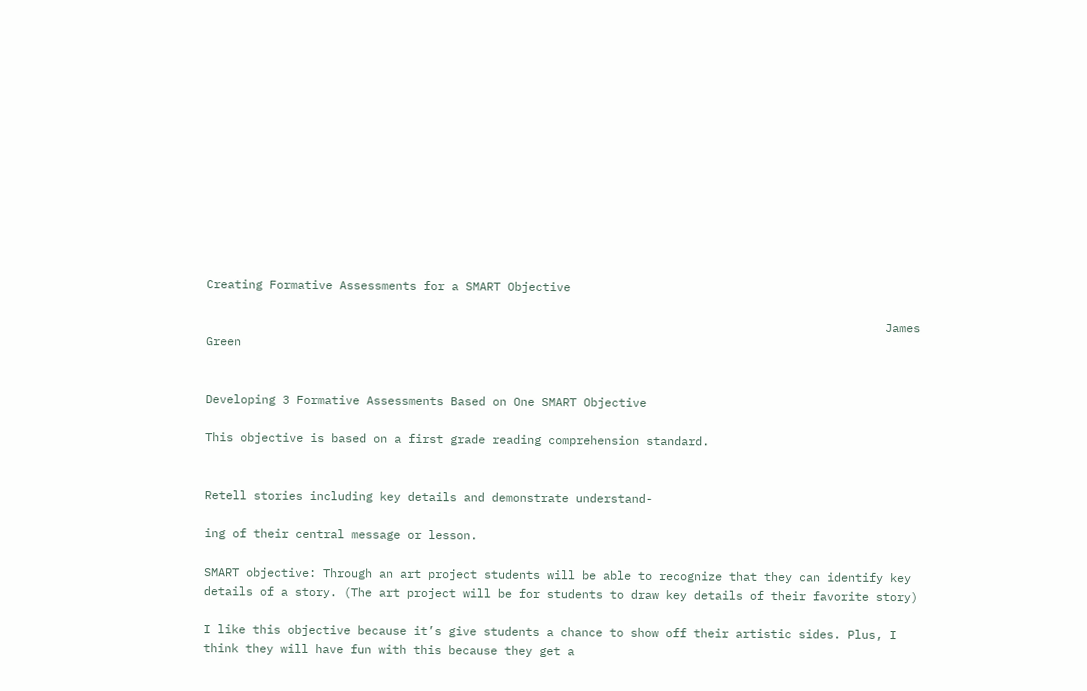Creating Formative Assessments for a SMART Objective

                                                                                                 James Green


Developing 3 Formative Assessments Based on One SMART Objective

This objective is based on a first grade reading comprehension standard.


Retell stories including key details and demonstrate understand-

ing of their central message or lesson.

SMART objective: Through an art project students will be able to recognize that they can identify key details of a story. (The art project will be for students to draw key details of their favorite story)

I like this objective because it’s give students a chance to show off their artistic sides. Plus, I think they will have fun with this because they get a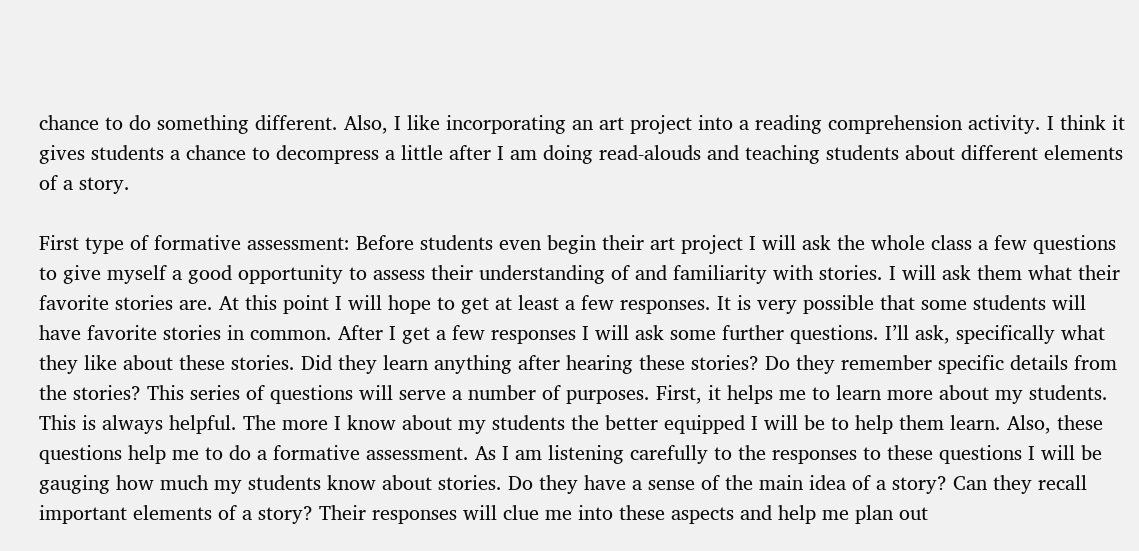chance to do something different. Also, I like incorporating an art project into a reading comprehension activity. I think it gives students a chance to decompress a little after I am doing read-alouds and teaching students about different elements of a story.

First type of formative assessment: Before students even begin their art project I will ask the whole class a few questions to give myself a good opportunity to assess their understanding of and familiarity with stories. I will ask them what their favorite stories are. At this point I will hope to get at least a few responses. It is very possible that some students will have favorite stories in common. After I get a few responses I will ask some further questions. I’ll ask, specifically what they like about these stories. Did they learn anything after hearing these stories? Do they remember specific details from the stories? This series of questions will serve a number of purposes. First, it helps me to learn more about my students. This is always helpful. The more I know about my students the better equipped I will be to help them learn. Also, these questions help me to do a formative assessment. As I am listening carefully to the responses to these questions I will be gauging how much my students know about stories. Do they have a sense of the main idea of a story? Can they recall important elements of a story? Their responses will clue me into these aspects and help me plan out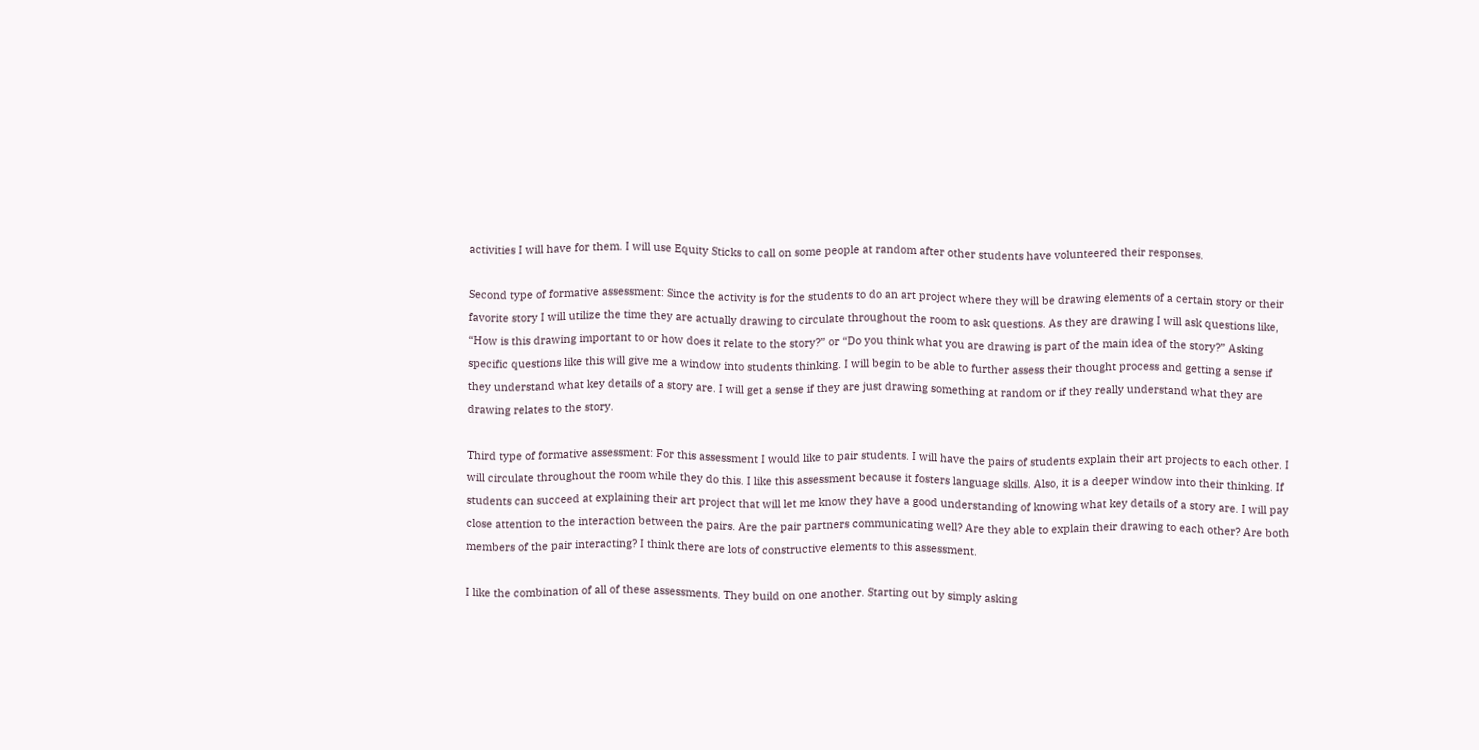activities I will have for them. I will use Equity Sticks to call on some people at random after other students have volunteered their responses.

Second type of formative assessment: Since the activity is for the students to do an art project where they will be drawing elements of a certain story or their favorite story I will utilize the time they are actually drawing to circulate throughout the room to ask questions. As they are drawing I will ask questions like, “How is this drawing important to or how does it relate to the story?” or “Do you think what you are drawing is part of the main idea of the story?” Asking specific questions like this will give me a window into students thinking. I will begin to be able to further assess their thought process and getting a sense if they understand what key details of a story are. I will get a sense if they are just drawing something at random or if they really understand what they are drawing relates to the story.

Third type of formative assessment: For this assessment I would like to pair students. I will have the pairs of students explain their art projects to each other. I will circulate throughout the room while they do this. I like this assessment because it fosters language skills. Also, it is a deeper window into their thinking. If students can succeed at explaining their art project that will let me know they have a good understanding of knowing what key details of a story are. I will pay close attention to the interaction between the pairs. Are the pair partners communicating well? Are they able to explain their drawing to each other? Are both members of the pair interacting? I think there are lots of constructive elements to this assessment.

I like the combination of all of these assessments. They build on one another. Starting out by simply asking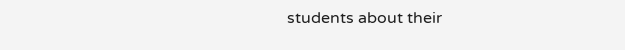students about their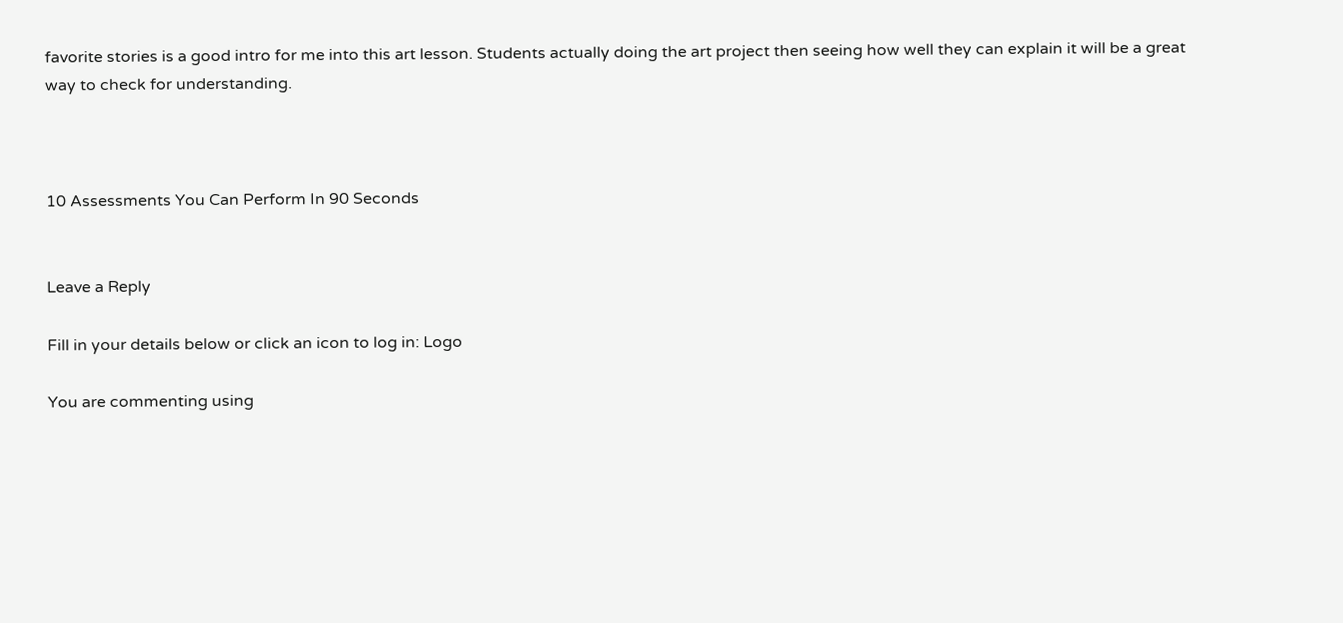favorite stories is a good intro for me into this art lesson. Students actually doing the art project then seeing how well they can explain it will be a great way to check for understanding.



10 Assessments You Can Perform In 90 Seconds


Leave a Reply

Fill in your details below or click an icon to log in: Logo

You are commenting using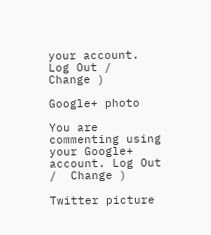your account. Log Out /  Change )

Google+ photo

You are commenting using your Google+ account. Log Out /  Change )

Twitter picture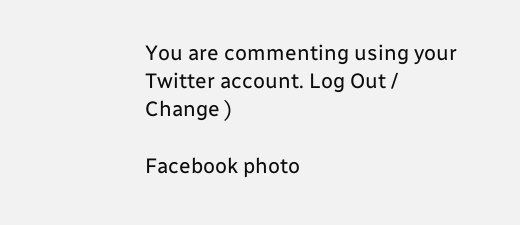You are commenting using your Twitter account. Log Out /  Change )

Facebook photo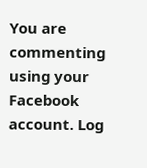You are commenting using your Facebook account. Log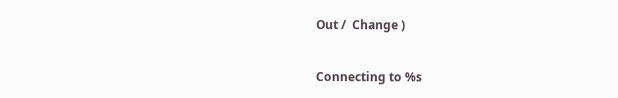Out /  Change )


Connecting to %s